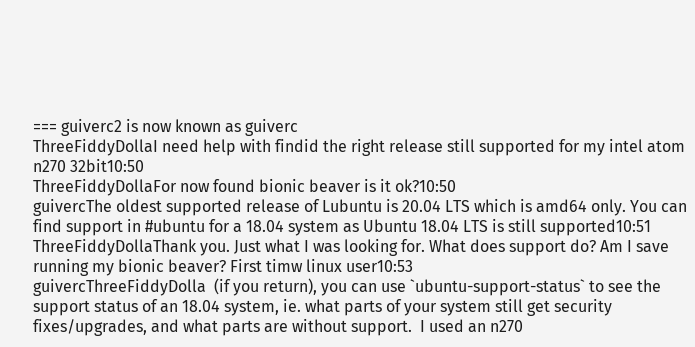=== guiverc2 is now known as guiverc
ThreeFiddyDollaI need help with findid the right release still supported for my intel atom n270 32bit10:50
ThreeFiddyDollaFor now found bionic beaver is it ok?10:50
guivercThe oldest supported release of Lubuntu is 20.04 LTS which is amd64 only. You can find support in #ubuntu for a 18.04 system as Ubuntu 18.04 LTS is still supported10:51
ThreeFiddyDollaThank you. Just what I was looking for. What does support do? Am I save running my bionic beaver? First timw linux user10:53
guivercThreeFiddyDolla  (if you return), you can use `ubuntu-support-status` to see the support status of an 18.04 system, ie. what parts of your system still get security fixes/upgrades, and what parts are without support.  I used an n270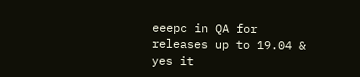eeepc in QA for releases up to 19.04 & yes it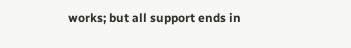works; but all support ends in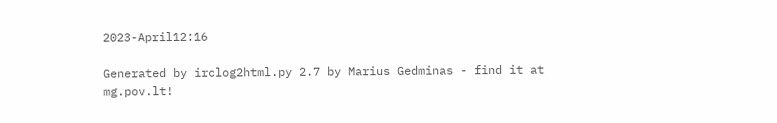2023-April12:16

Generated by irclog2html.py 2.7 by Marius Gedminas - find it at mg.pov.lt!